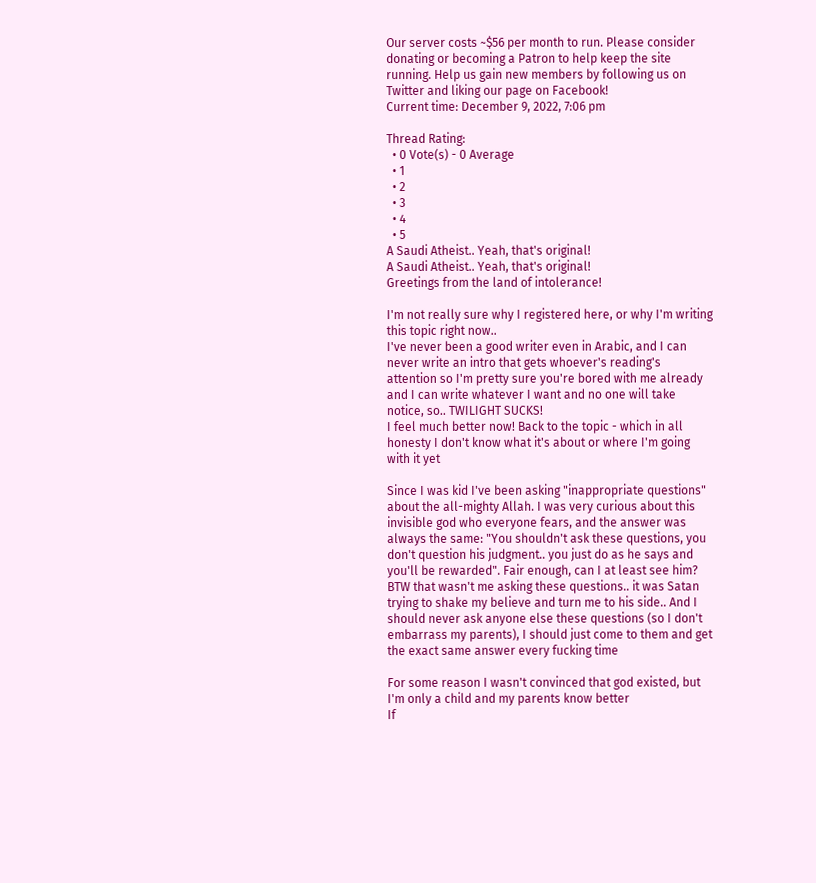Our server costs ~$56 per month to run. Please consider donating or becoming a Patron to help keep the site running. Help us gain new members by following us on Twitter and liking our page on Facebook!
Current time: December 9, 2022, 7:06 pm

Thread Rating:
  • 0 Vote(s) - 0 Average
  • 1
  • 2
  • 3
  • 4
  • 5
A Saudi Atheist.. Yeah, that's original!
A Saudi Atheist.. Yeah, that's original!
Greetings from the land of intolerance!

I'm not really sure why I registered here, or why I'm writing this topic right now..
I've never been a good writer even in Arabic, and I can never write an intro that gets whoever's reading's attention so I'm pretty sure you're bored with me already and I can write whatever I want and no one will take notice, so.. TWILIGHT SUCKS!
I feel much better now! Back to the topic - which in all honesty I don't know what it's about or where I'm going with it yet

Since I was kid I've been asking "inappropriate questions" about the all-mighty Allah. I was very curious about this invisible god who everyone fears, and the answer was always the same: "You shouldn't ask these questions, you don't question his judgment.. you just do as he says and you'll be rewarded". Fair enough, can I at least see him? BTW that wasn't me asking these questions.. it was Satan trying to shake my believe and turn me to his side.. And I should never ask anyone else these questions (so I don't embarrass my parents), I should just come to them and get the exact same answer every fucking time

For some reason I wasn't convinced that god existed, but I'm only a child and my parents know better
If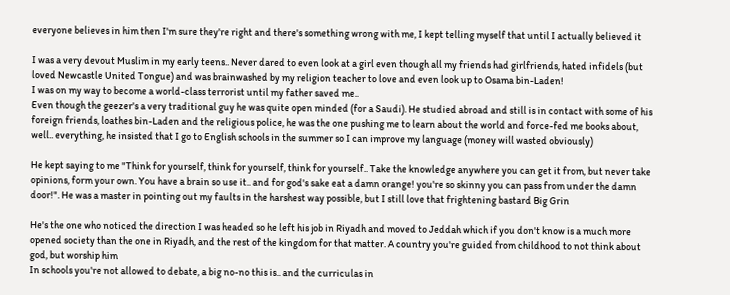everyone believes in him then I'm sure they're right and there's something wrong with me, I kept telling myself that until I actually believed it

I was a very devout Muslim in my early teens.. Never dared to even look at a girl even though all my friends had girlfriends, hated infidels (but loved Newcastle United Tongue) and was brainwashed by my religion teacher to love and even look up to Osama bin-Laden!
I was on my way to become a world-class terrorist until my father saved me..
Even though the geezer's a very traditional guy he was quite open minded (for a Saudi). He studied abroad and still is in contact with some of his foreign friends, loathes bin-Laden and the religious police, he was the one pushing me to learn about the world and force-fed me books about, well.. everything, he insisted that I go to English schools in the summer so I can improve my language (money will wasted obviously)

He kept saying to me "Think for yourself, think for yourself, think for yourself.. Take the knowledge anywhere you can get it from, but never take opinions, form your own. You have a brain so use it.. and for god's sake eat a damn orange! you're so skinny you can pass from under the damn door!". He was a master in pointing out my faults in the harshest way possible, but I still love that frightening bastard Big Grin

He's the one who noticed the direction I was headed so he left his job in Riyadh and moved to Jeddah which if you don't know is a much more opened society than the one in Riyadh, and the rest of the kingdom for that matter. A country you're guided from childhood to not think about god, but worship him
In schools you're not allowed to debate, a big no-no this is.. and the curriculas in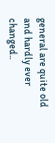general are quite old and hardly ever changed..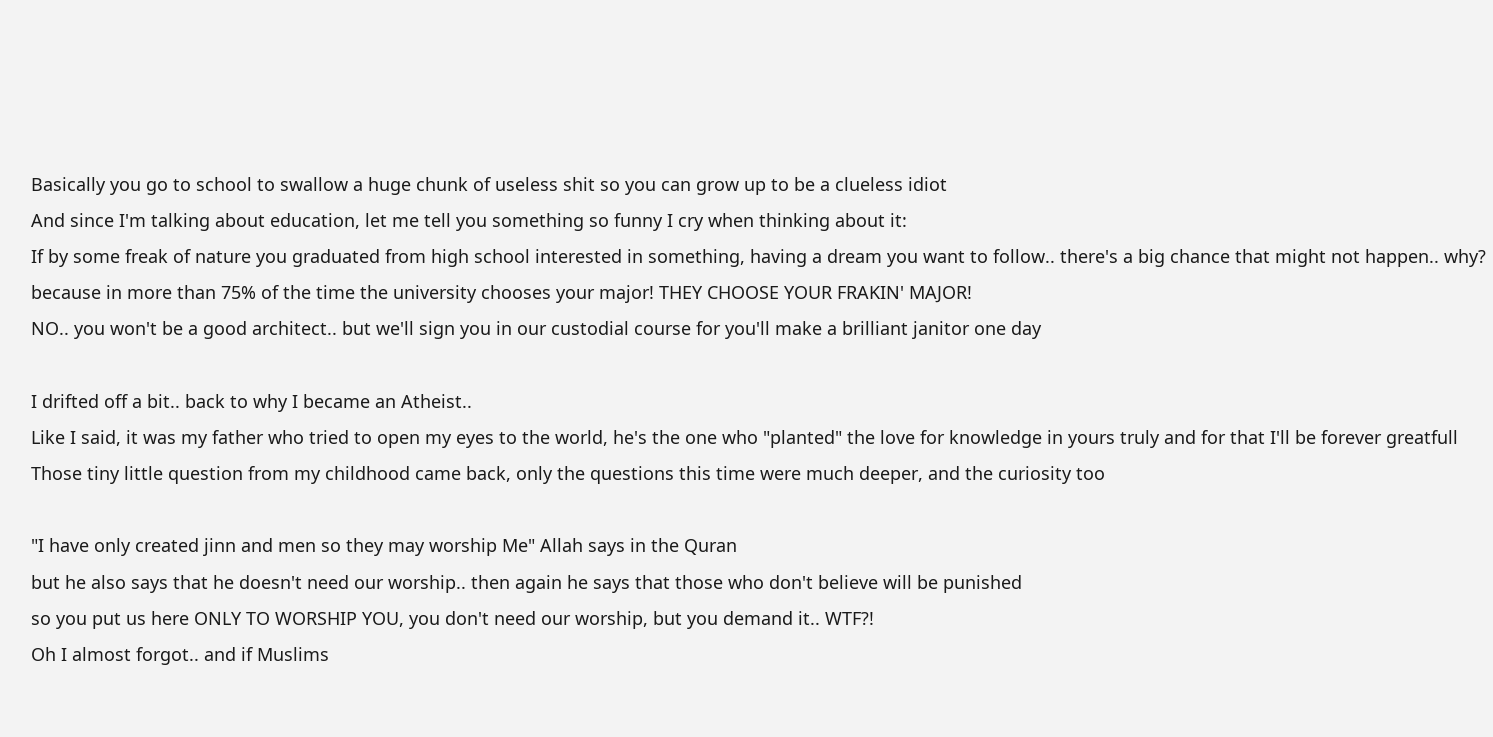Basically you go to school to swallow a huge chunk of useless shit so you can grow up to be a clueless idiot
And since I'm talking about education, let me tell you something so funny I cry when thinking about it:
If by some freak of nature you graduated from high school interested in something, having a dream you want to follow.. there's a big chance that might not happen.. why? because in more than 75% of the time the university chooses your major! THEY CHOOSE YOUR FRAKIN' MAJOR!
NO.. you won't be a good architect.. but we'll sign you in our custodial course for you'll make a brilliant janitor one day

I drifted off a bit.. back to why I became an Atheist..
Like I said, it was my father who tried to open my eyes to the world, he's the one who "planted" the love for knowledge in yours truly and for that I'll be forever greatfull
Those tiny little question from my childhood came back, only the questions this time were much deeper, and the curiosity too

"I have only created jinn and men so they may worship Me" Allah says in the Quran
but he also says that he doesn't need our worship.. then again he says that those who don't believe will be punished
so you put us here ONLY TO WORSHIP YOU, you don't need our worship, but you demand it.. WTF?!
Oh I almost forgot.. and if Muslims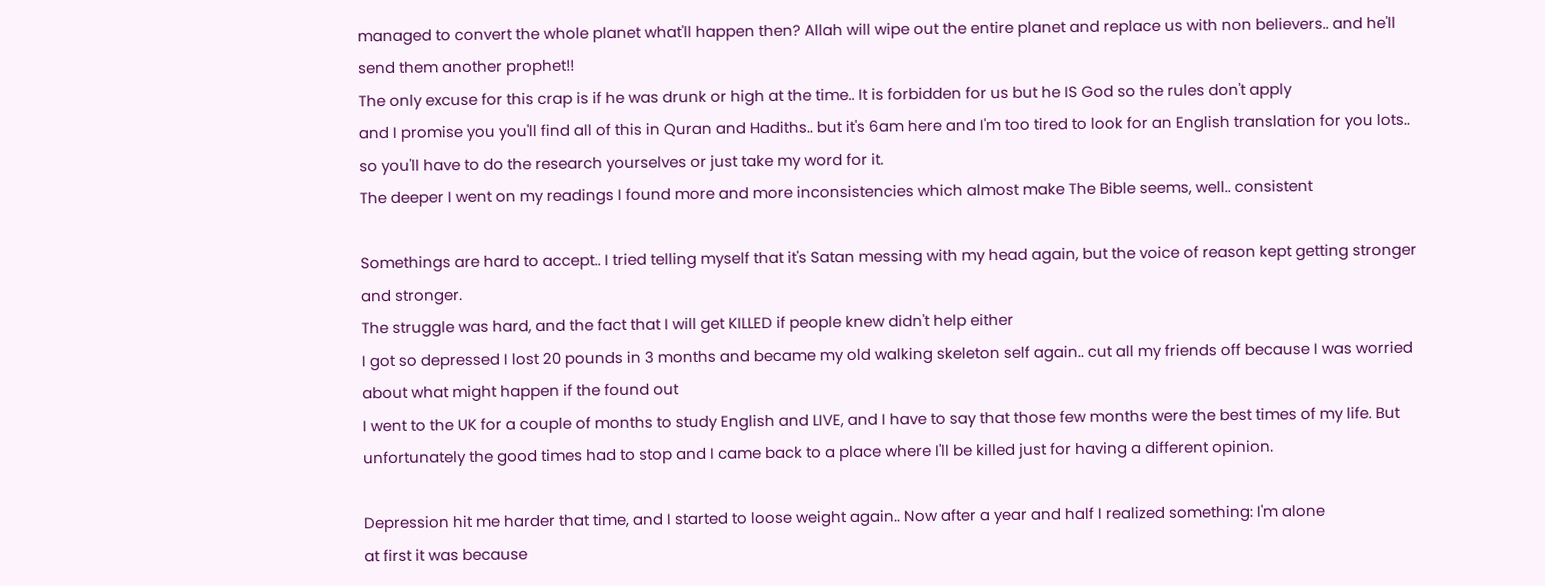managed to convert the whole planet what'll happen then? Allah will wipe out the entire planet and replace us with non believers.. and he'll send them another prophet!!
The only excuse for this crap is if he was drunk or high at the time.. It is forbidden for us but he IS God so the rules don't apply
and I promise you you'll find all of this in Quran and Hadiths.. but it's 6am here and I'm too tired to look for an English translation for you lots.. so you'll have to do the research yourselves or just take my word for it.
The deeper I went on my readings I found more and more inconsistencies which almost make The Bible seems, well.. consistent

Somethings are hard to accept.. I tried telling myself that it's Satan messing with my head again, but the voice of reason kept getting stronger and stronger.
The struggle was hard, and the fact that I will get KILLED if people knew didn't help either
I got so depressed I lost 20 pounds in 3 months and became my old walking skeleton self again.. cut all my friends off because I was worried about what might happen if the found out
I went to the UK for a couple of months to study English and LIVE, and I have to say that those few months were the best times of my life. But unfortunately the good times had to stop and I came back to a place where I'll be killed just for having a different opinion.

Depression hit me harder that time, and I started to loose weight again.. Now after a year and half I realized something: I'm alone
at first it was because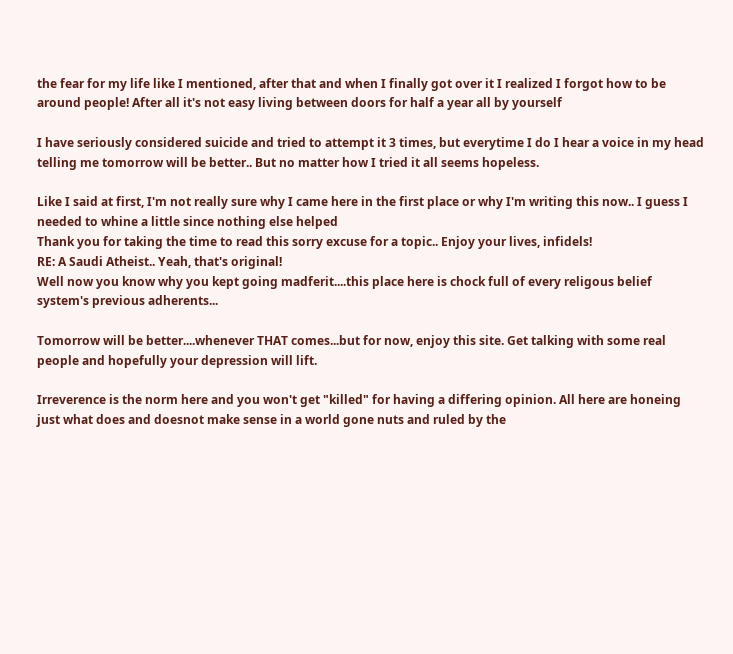the fear for my life like I mentioned, after that and when I finally got over it I realized I forgot how to be around people! After all it's not easy living between doors for half a year all by yourself

I have seriously considered suicide and tried to attempt it 3 times, but everytime I do I hear a voice in my head telling me tomorrow will be better.. But no matter how I tried it all seems hopeless.

Like I said at first, I'm not really sure why I came here in the first place or why I'm writing this now.. I guess I needed to whine a little since nothing else helped
Thank you for taking the time to read this sorry excuse for a topic.. Enjoy your lives, infidels!
RE: A Saudi Atheist.. Yeah, that's original!
Well now you know why you kept going madferit....this place here is chock full of every religous belief system's previous adherents...

Tomorrow will be better....whenever THAT comes...but for now, enjoy this site. Get talking with some real people and hopefully your depression will lift.

Irreverence is the norm here and you won't get "killed" for having a differing opinion. All here are honeing just what does and doesnot make sense in a world gone nuts and ruled by the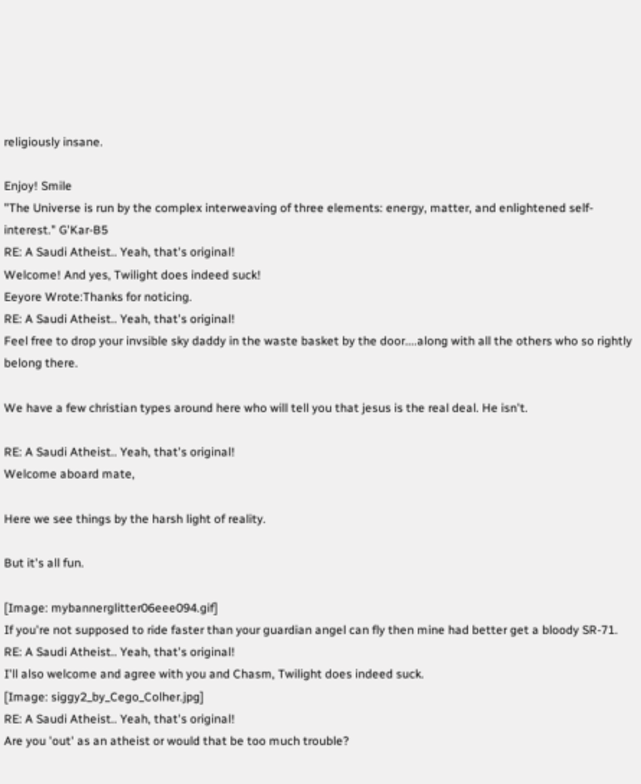religiously insane.

Enjoy! Smile
"The Universe is run by the complex interweaving of three elements: energy, matter, and enlightened self-interest." G'Kar-B5
RE: A Saudi Atheist.. Yeah, that's original!
Welcome! And yes, Twilight does indeed suck!
Eeyore Wrote:Thanks for noticing.
RE: A Saudi Atheist.. Yeah, that's original!
Feel free to drop your invsible sky daddy in the waste basket by the door....along with all the others who so rightly belong there.

We have a few christian types around here who will tell you that jesus is the real deal. He isn't.

RE: A Saudi Atheist.. Yeah, that's original!
Welcome aboard mate,

Here we see things by the harsh light of reality.

But it's all fun.

[Image: mybannerglitter06eee094.gif]
If you're not supposed to ride faster than your guardian angel can fly then mine had better get a bloody SR-71.
RE: A Saudi Atheist.. Yeah, that's original!
I'll also welcome and agree with you and Chasm, Twilight does indeed suck.
[Image: siggy2_by_Cego_Colher.jpg]
RE: A Saudi Atheist.. Yeah, that's original!
Are you 'out' as an atheist or would that be too much trouble?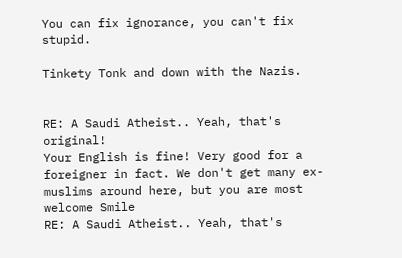You can fix ignorance, you can't fix stupid.

Tinkety Tonk and down with the Nazis.


RE: A Saudi Atheist.. Yeah, that's original!
Your English is fine! Very good for a foreigner in fact. We don't get many ex-muslims around here, but you are most welcome Smile
RE: A Saudi Atheist.. Yeah, that's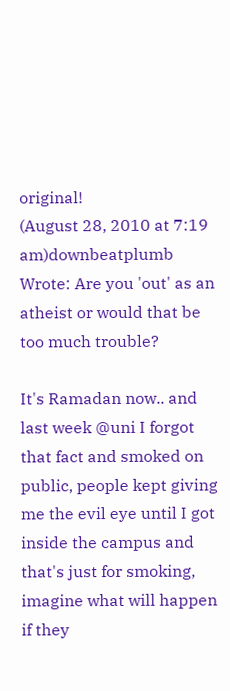original!
(August 28, 2010 at 7:19 am)downbeatplumb Wrote: Are you 'out' as an atheist or would that be too much trouble?

It's Ramadan now.. and last week @uni I forgot that fact and smoked on public, people kept giving me the evil eye until I got inside the campus and that's just for smoking, imagine what will happen if they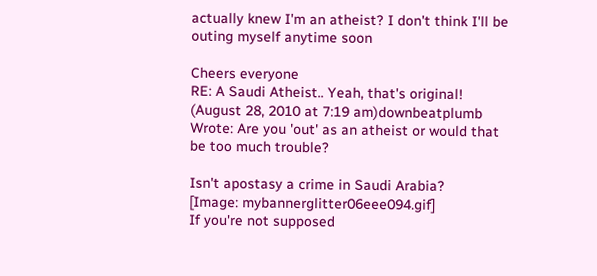actually knew I'm an atheist? I don't think I'll be outing myself anytime soon

Cheers everyone
RE: A Saudi Atheist.. Yeah, that's original!
(August 28, 2010 at 7:19 am)downbeatplumb Wrote: Are you 'out' as an atheist or would that be too much trouble?

Isn't apostasy a crime in Saudi Arabia?
[Image: mybannerglitter06eee094.gif]
If you're not supposed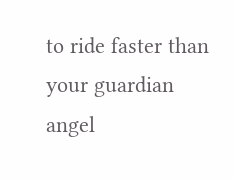to ride faster than your guardian angel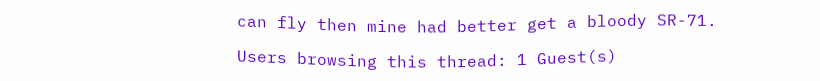can fly then mine had better get a bloody SR-71.

Users browsing this thread: 1 Guest(s)